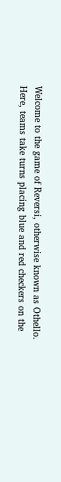Welcome to the game of Reversi, otherwise known as Othello. Here, teams take turns placing blue and red checkers on the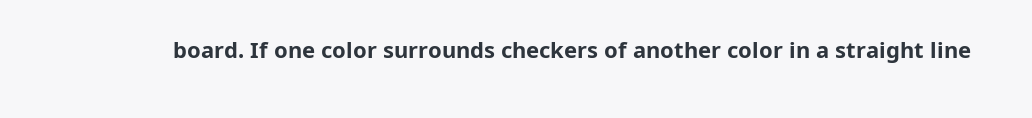board. If one color surrounds checkers of another color in a straight line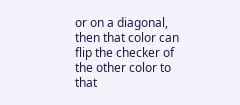or on a diagonal, then that color can flip the checker of the other color to that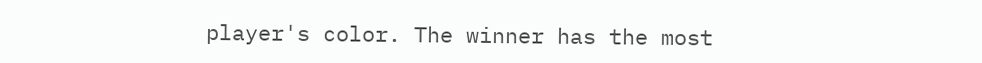player's color. The winner has the most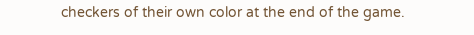checkers of their own color at the end of the game.